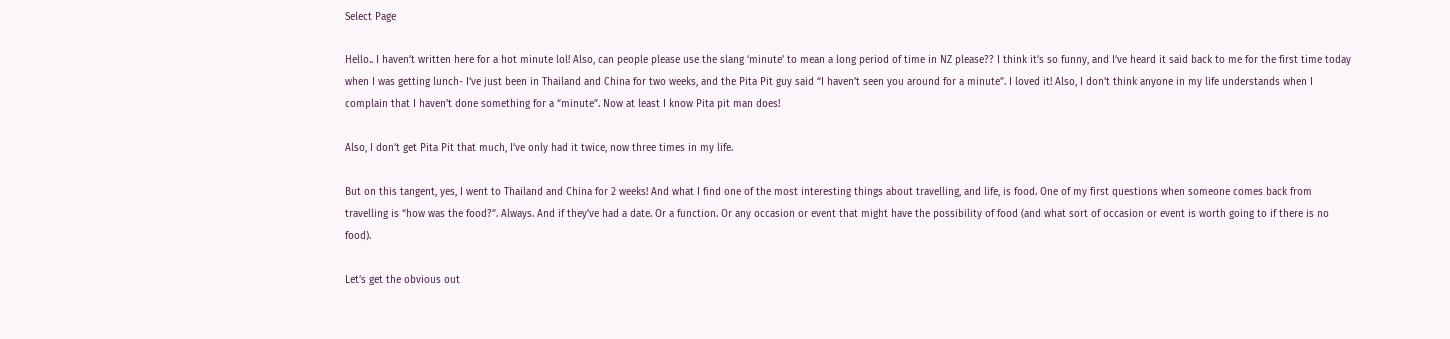Select Page

Hello.. I haven’t written here for a hot minute lol! Also, can people please use the slang ‘minute’ to mean a long period of time in NZ please?? I think it’s so funny, and I’ve heard it said back to me for the first time today when I was getting lunch- I’ve just been in Thailand and China for two weeks, and the Pita Pit guy said “I haven’t seen you around for a minute”. I loved it! Also, I don’t think anyone in my life understands when I complain that I haven’t done something for a “minute”. Now at least I know Pita pit man does!

Also, I don’t get Pita Pit that much, I’ve only had it twice, now three times in my life.

But on this tangent, yes, I went to Thailand and China for 2 weeks! And what I find one of the most interesting things about travelling, and life, is food. One of my first questions when someone comes back from travelling is “how was the food?”. Always. And if they’ve had a date. Or a function. Or any occasion or event that might have the possibility of food (and what sort of occasion or event is worth going to if there is no food).

Let’s get the obvious out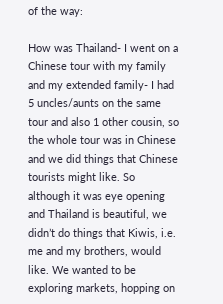of the way:

How was Thailand- I went on a Chinese tour with my family and my extended family- I had 5 uncles/aunts on the same tour and also 1 other cousin, so the whole tour was in Chinese and we did things that Chinese tourists might like. So although it was eye opening and Thailand is beautiful, we didn’t do things that Kiwis, i.e. me and my brothers, would like. We wanted to be exploring markets, hopping on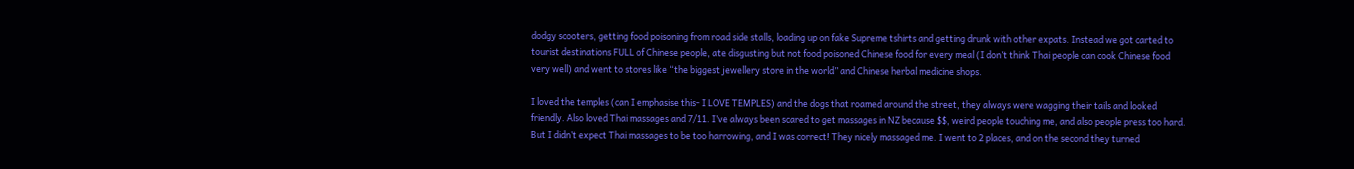dodgy scooters, getting food poisoning from road side stalls, loading up on fake Supreme tshirts and getting drunk with other expats. Instead we got carted to tourist destinations FULL of Chinese people, ate disgusting but not food poisoned Chinese food for every meal (I don’t think Thai people can cook Chinese food very well) and went to stores like “the biggest jewellery store in the world” and Chinese herbal medicine shops.

I loved the temples (can I emphasise this- I LOVE TEMPLES) and the dogs that roamed around the street, they always were wagging their tails and looked friendly. Also loved Thai massages and 7/11. I’ve always been scared to get massages in NZ because $$, weird people touching me, and also people press too hard. But I didn’t expect Thai massages to be too harrowing, and I was correct! They nicely massaged me. I went to 2 places, and on the second they turned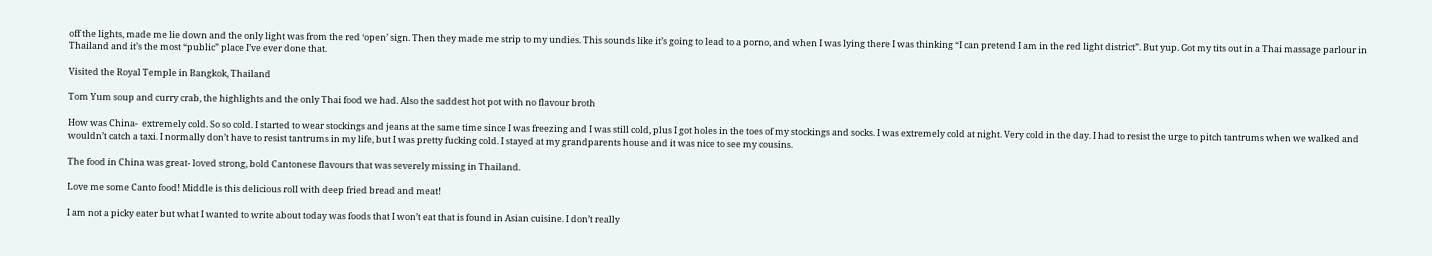off the lights, made me lie down and the only light was from the red ‘open’ sign. Then they made me strip to my undies. This sounds like it’s going to lead to a porno, and when I was lying there I was thinking “I can pretend I am in the red light district”. But yup. Got my tits out in a Thai massage parlour in Thailand and it’s the most “public” place I’ve ever done that.

Visited the Royal Temple in Bangkok, Thailand

Tom Yum soup and curry crab, the highlights and the only Thai food we had. Also the saddest hot pot with no flavour broth

How was China-  extremely cold. So so cold. I started to wear stockings and jeans at the same time since I was freezing and I was still cold, plus I got holes in the toes of my stockings and socks. I was extremely cold at night. Very cold in the day. I had to resist the urge to pitch tantrums when we walked and wouldn’t catch a taxi. I normally don’t have to resist tantrums in my life, but I was pretty fucking cold. I stayed at my grandparents house and it was nice to see my cousins.

The food in China was great- loved strong, bold Cantonese flavours that was severely missing in Thailand.

Love me some Canto food! Middle is this delicious roll with deep fried bread and meat!

I am not a picky eater but what I wanted to write about today was foods that I won’t eat that is found in Asian cuisine. I don’t really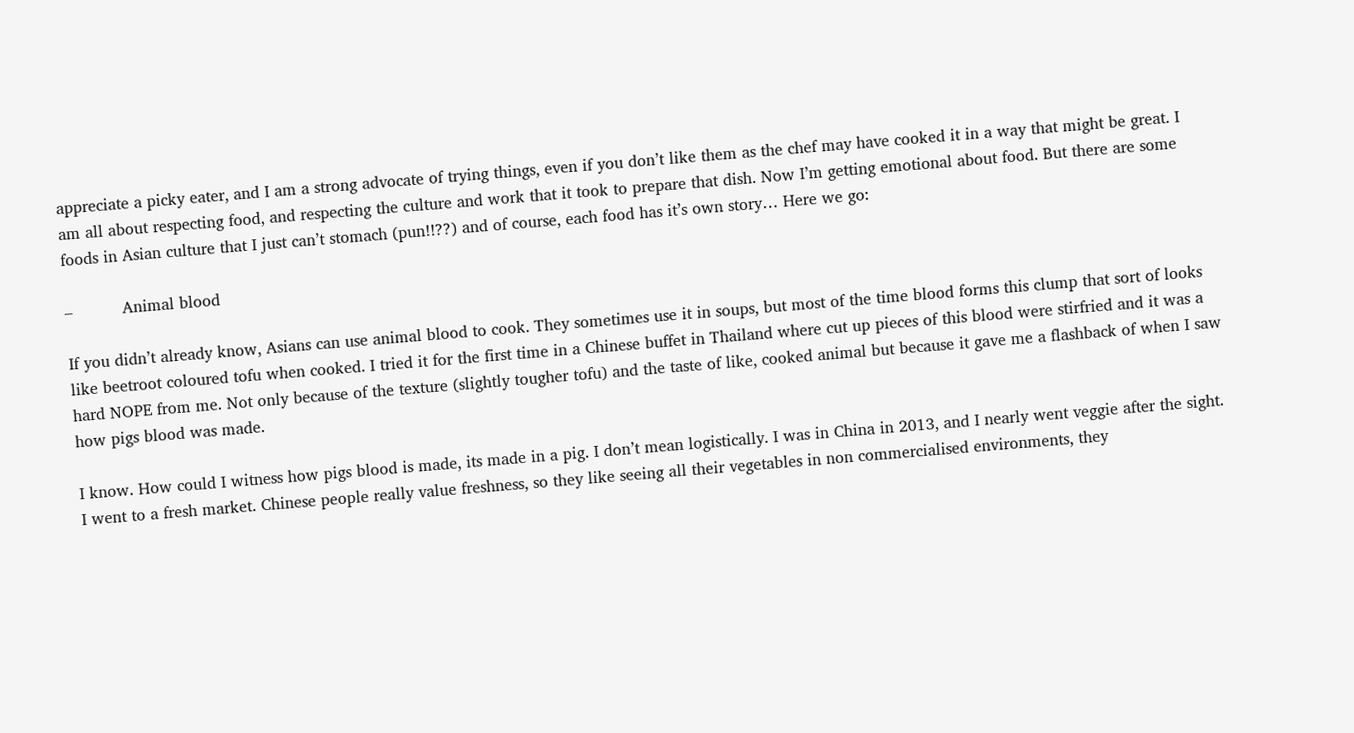appreciate a picky eater, and I am a strong advocate of trying things, even if you don’t like them as the chef may have cooked it in a way that might be great. I am all about respecting food, and respecting the culture and work that it took to prepare that dish. Now I’m getting emotional about food. But there are some foods in Asian culture that I just can’t stomach (pun!!??) and of course, each food has it’s own story… Here we go:

–          Animal blood

If you didn’t already know, Asians can use animal blood to cook. They sometimes use it in soups, but most of the time blood forms this clump that sort of looks like beetroot coloured tofu when cooked. I tried it for the first time in a Chinese buffet in Thailand where cut up pieces of this blood were stirfried and it was a hard NOPE from me. Not only because of the texture (slightly tougher tofu) and the taste of like, cooked animal but because it gave me a flashback of when I saw how pigs blood was made.

I know. How could I witness how pigs blood is made, its made in a pig. I don’t mean logistically. I was in China in 2013, and I nearly went veggie after the sight. I went to a fresh market. Chinese people really value freshness, so they like seeing all their vegetables in non commercialised environments, they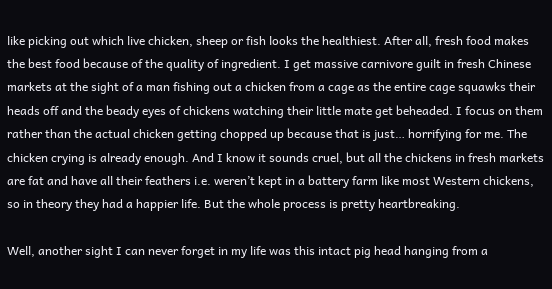like picking out which live chicken, sheep or fish looks the healthiest. After all, fresh food makes the best food because of the quality of ingredient. I get massive carnivore guilt in fresh Chinese markets at the sight of a man fishing out a chicken from a cage as the entire cage squawks their heads off and the beady eyes of chickens watching their little mate get beheaded. I focus on them rather than the actual chicken getting chopped up because that is just… horrifying for me. The chicken crying is already enough. And I know it sounds cruel, but all the chickens in fresh markets are fat and have all their feathers i.e. weren’t kept in a battery farm like most Western chickens, so in theory they had a happier life. But the whole process is pretty heartbreaking.

Well, another sight I can never forget in my life was this intact pig head hanging from a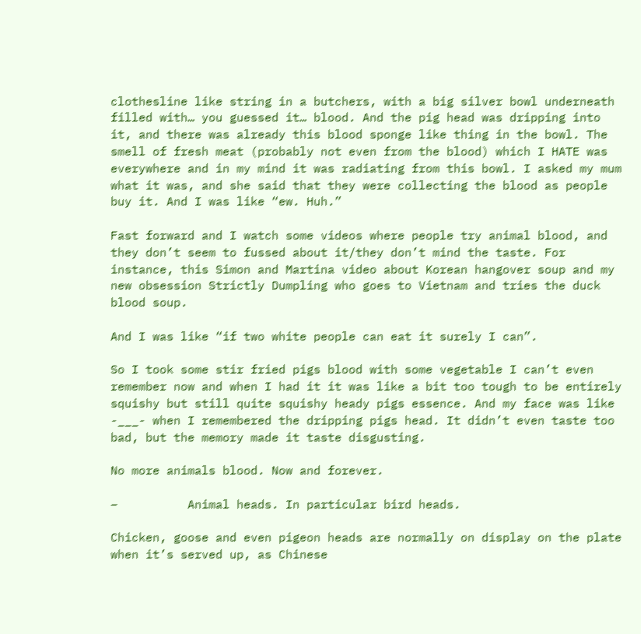clothesline like string in a butchers, with a big silver bowl underneath filled with… you guessed it… blood. And the pig head was dripping into it, and there was already this blood sponge like thing in the bowl. The smell of fresh meat (probably not even from the blood) which I HATE was everywhere and in my mind it was radiating from this bowl. I asked my mum what it was, and she said that they were collecting the blood as people buy it. And I was like “ew. Huh.”

Fast forward and I watch some videos where people try animal blood, and they don’t seem to fussed about it/they don’t mind the taste. For instance, this Simon and Martina video about Korean hangover soup and my new obsession Strictly Dumpling who goes to Vietnam and tries the duck blood soup.

And I was like “if two white people can eat it surely I can”.

So I took some stir fried pigs blood with some vegetable I can’t even remember now and when I had it it was like a bit too tough to be entirely squishy but still quite squishy heady pigs essence. And my face was like -___- when I remembered the dripping pigs head. It didn’t even taste too bad, but the memory made it taste disgusting.

No more animals blood. Now and forever.

–          Animal heads. In particular bird heads.

Chicken, goose and even pigeon heads are normally on display on the plate when it’s served up, as Chinese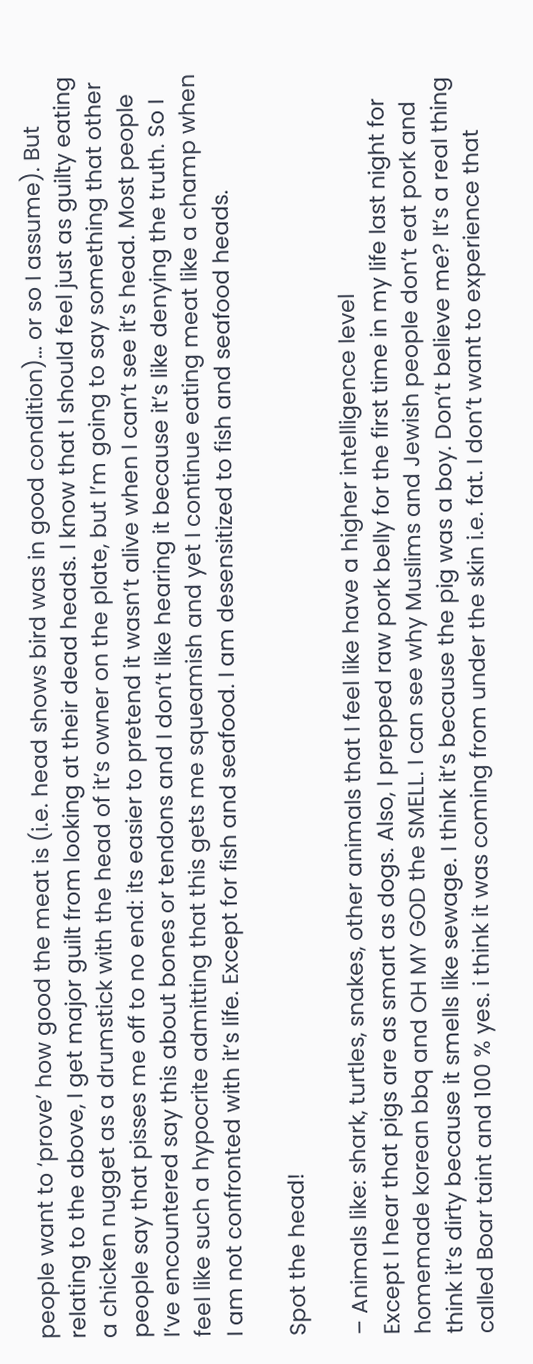people want to ‘prove’ how good the meat is (i.e. head shows bird was in good condition)… or so I assume). But relating to the above, I get major guilt from looking at their dead heads. I know that I should feel just as guilty eating a chicken nugget as a drumstick with the head of it’s owner on the plate, but I’m going to say something that other people say that pisses me off to no end: its easier to pretend it wasn’t alive when I can’t see it’s head. Most people I’ve encountered say this about bones or tendons and I don’t like hearing it because it’s like denying the truth. So I feel like such a hypocrite admitting that this gets me squeamish and yet I continue eating meat like a champ when I am not confronted with it’s life. Except for fish and seafood. I am desensitized to fish and seafood heads.

Spot the head!

– Animals like: shark, turtles, snakes, other animals that I feel like have a higher intelligence level
Except I hear that pigs are as smart as dogs. Also, I prepped raw pork belly for the first time in my life last night for homemade korean bbq and OH MY GOD the SMELL. I can see why Muslims and Jewish people don’t eat pork and think it’s dirty because it smells like sewage. I think it’s because the pig was a boy. Don’t believe me? It’s a real thing called Boar taint and 100 % yes. i think it was coming from under the skin i.e. fat. I don’t want to experience that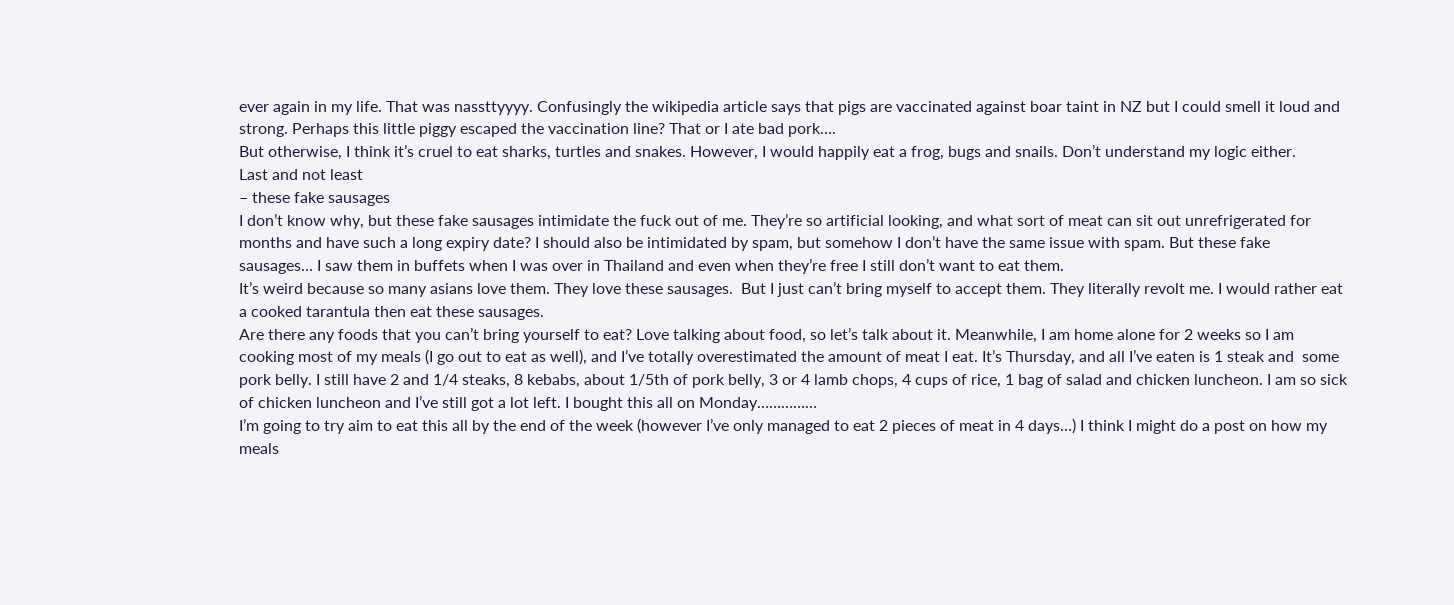ever again in my life. That was nassttyyyy. Confusingly the wikipedia article says that pigs are vaccinated against boar taint in NZ but I could smell it loud and strong. Perhaps this little piggy escaped the vaccination line? That or I ate bad pork….
But otherwise, I think it’s cruel to eat sharks, turtles and snakes. However, I would happily eat a frog, bugs and snails. Don’t understand my logic either.
Last and not least
– these fake sausages
I don’t know why, but these fake sausages intimidate the fuck out of me. They’re so artificial looking, and what sort of meat can sit out unrefrigerated for months and have such a long expiry date? I should also be intimidated by spam, but somehow I don’t have the same issue with spam. But these fake sausages… I saw them in buffets when I was over in Thailand and even when they’re free I still don’t want to eat them.
It’s weird because so many asians love them. They love these sausages.  But I just can’t bring myself to accept them. They literally revolt me. I would rather eat a cooked tarantula then eat these sausages.
Are there any foods that you can’t bring yourself to eat? Love talking about food, so let’s talk about it. Meanwhile, I am home alone for 2 weeks so I am cooking most of my meals (I go out to eat as well), and I’ve totally overestimated the amount of meat I eat. It’s Thursday, and all I’ve eaten is 1 steak and  some pork belly. I still have 2 and 1/4 steaks, 8 kebabs, about 1/5th of pork belly, 3 or 4 lamb chops, 4 cups of rice, 1 bag of salad and chicken luncheon. I am so sick of chicken luncheon and I’ve still got a lot left. I bought this all on Monday……………
I’m going to try aim to eat this all by the end of the week (however I’ve only managed to eat 2 pieces of meat in 4 days…) I think I might do a post on how my meals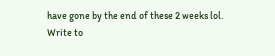have gone by the end of these 2 weeks lol.
Write to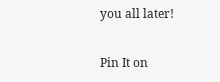you all later!

Pin It on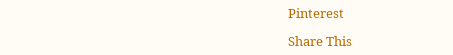Pinterest

Share This